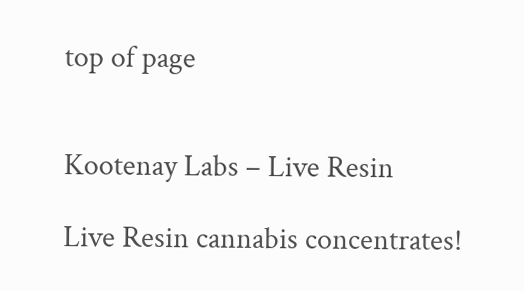top of page


Kootenay Labs – Live Resin

Live Resin cannabis concentrates!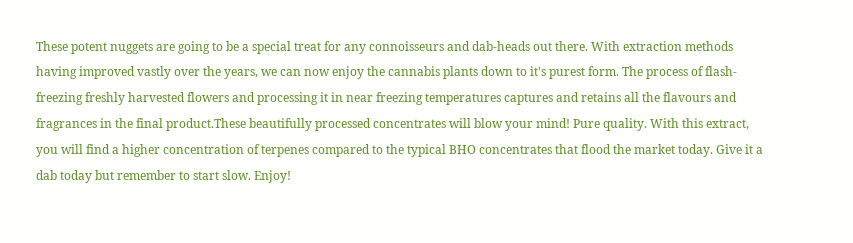These potent nuggets are going to be a special treat for any connoisseurs and dab-heads out there. With extraction methods having improved vastly over the years, we can now enjoy the cannabis plants down to it's purest form. The process of flash-freezing freshly harvested flowers and processing it in near freezing temperatures captures and retains all the flavours and fragrances in the final product.These beautifully processed concentrates will blow your mind! Pure quality. With this extract, you will find a higher concentration of terpenes compared to the typical BHO concentrates that flood the market today. Give it a dab today but remember to start slow. Enjoy!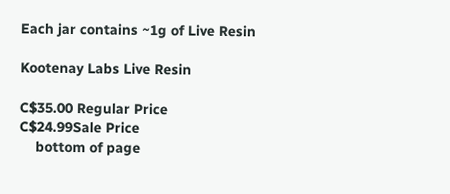Each jar contains ~1g of Live Resin

Kootenay Labs Live Resin

C$35.00 Regular Price
C$24.99Sale Price
    bottom of page